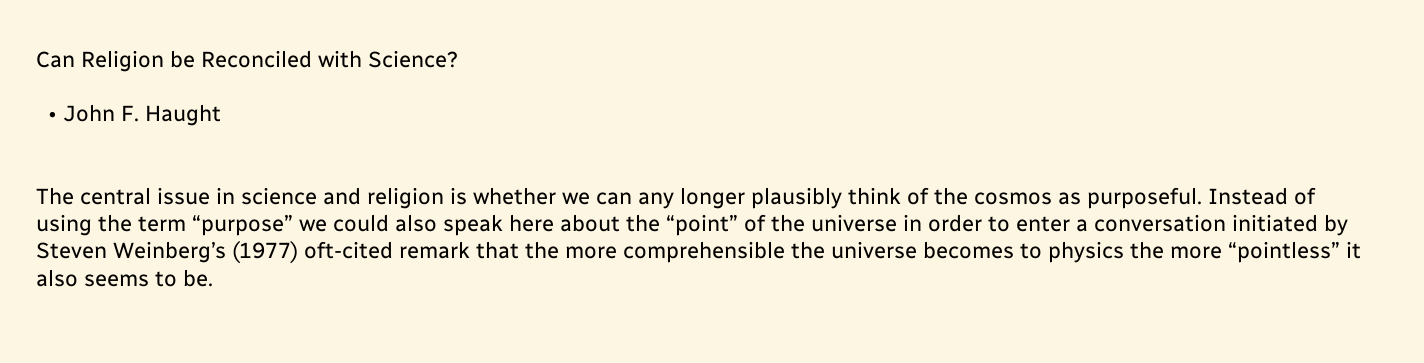Can Religion be Reconciled with Science?

  • John F. Haught


The central issue in science and religion is whether we can any longer plausibly think of the cosmos as purposeful. Instead of using the term “purpose” we could also speak here about the “point” of the universe in order to enter a conversation initiated by Steven Weinberg’s (1977) oft-cited remark that the more comprehensible the universe becomes to physics the more “pointless” it also seems to be.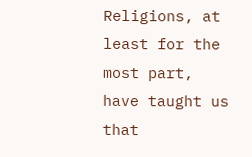Religions, at least for the most part, have taught us that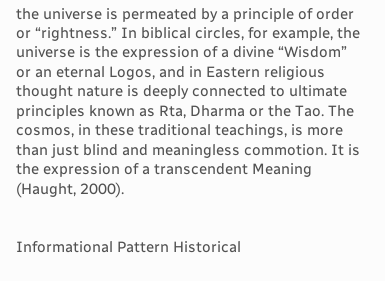the universe is permeated by a principle of order or “rightness.” In biblical circles, for example, the universe is the expression of a divine “Wisdom” or an eternal Logos, and in Eastern religious thought nature is deeply connected to ultimate principles known as Rta, Dharma or the Tao. The cosmos, in these traditional teachings, is more than just blind and meaningless commotion. It is the expression of a transcendent Meaning (Haught, 2000).


Informational Pattern Historical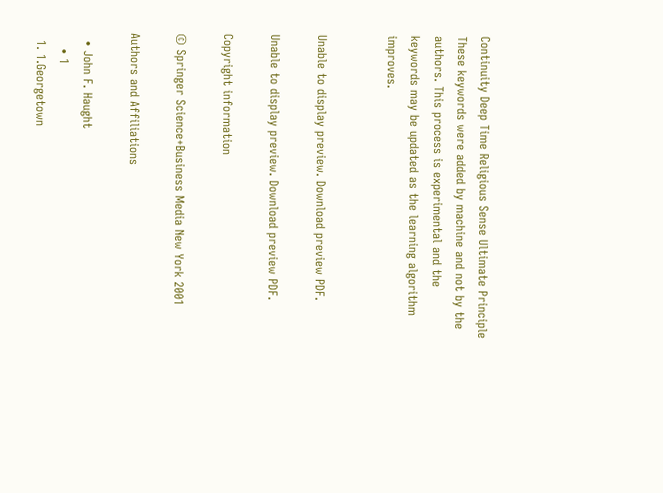Continuity Deep Time Religious Sense Ultimate Principle
These keywords were added by machine and not by the authors. This process is experimental and the keywords may be updated as the learning algorithm improves.


Unable to display preview. Download preview PDF.

Unable to display preview. Download preview PDF.

Copyright information

© Springer Science+Business Media New York 2001

Authors and Affiliations

  • John F. Haught
    • 1
  1. 1.Georgetown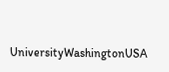UniversityWashingtonUSA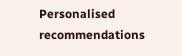Personalised recommendations